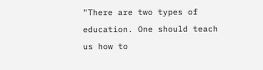"There are two types of education. One should teach us how to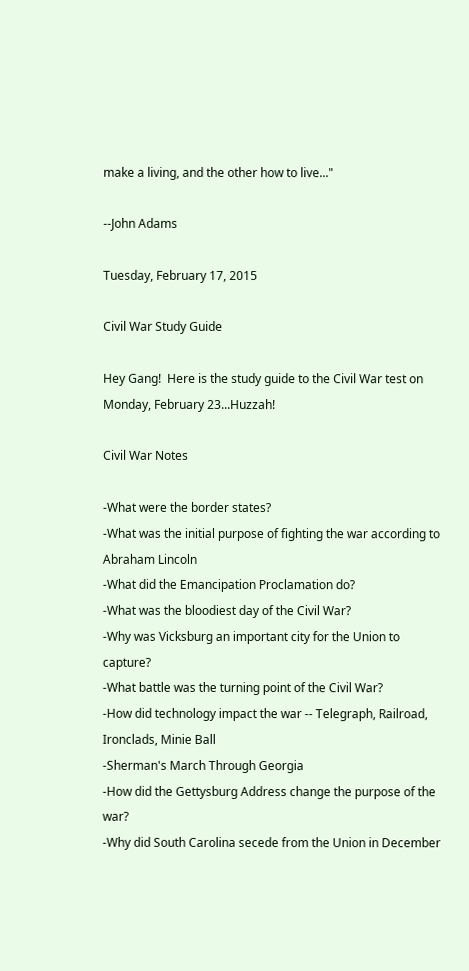make a living, and the other how to live..."

--John Adams

Tuesday, February 17, 2015

Civil War Study Guide

Hey Gang!  Here is the study guide to the Civil War test on Monday, February 23...Huzzah!

Civil War Notes

-What were the border states?
-What was the initial purpose of fighting the war according to Abraham Lincoln
-What did the Emancipation Proclamation do?
-What was the bloodiest day of the Civil War?
-Why was Vicksburg an important city for the Union to capture?
-What battle was the turning point of the Civil War?
-How did technology impact the war -- Telegraph, Railroad, Ironclads, Minie Ball
-Sherman's March Through Georgia
-How did the Gettysburg Address change the purpose of the war?
-Why did South Carolina secede from the Union in December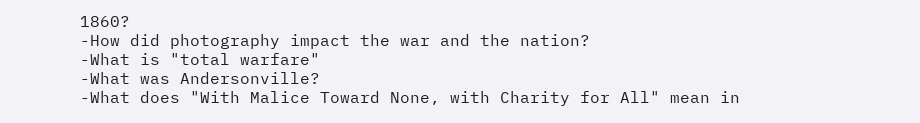1860?
-How did photography impact the war and the nation?
-What is "total warfare"
-What was Andersonville?
-What does "With Malice Toward None, with Charity for All" mean in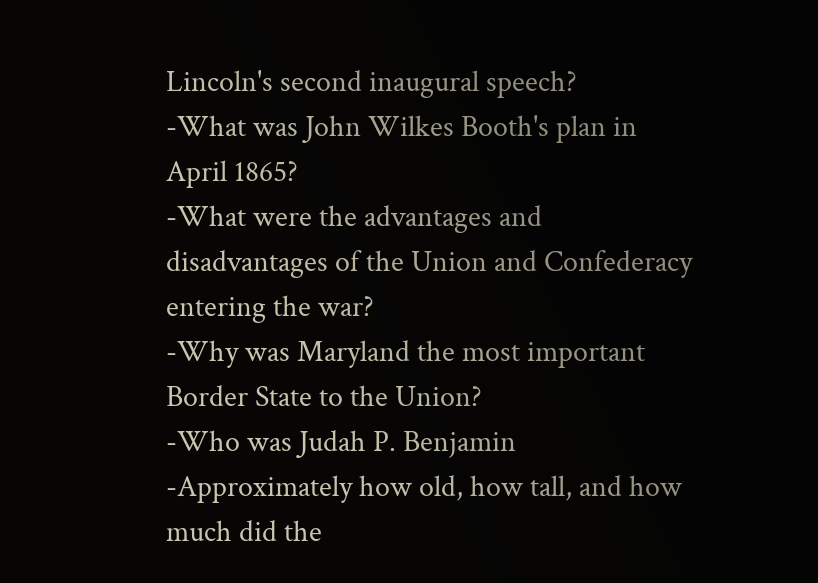Lincoln's second inaugural speech?
-What was John Wilkes Booth's plan in April 1865?
-What were the advantages and disadvantages of the Union and Confederacy entering the war?
-Why was Maryland the most important Border State to the Union?
-Who was Judah P. Benjamin
-Approximately how old, how tall, and how much did the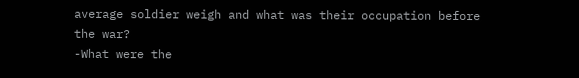average soldier weigh and what was their occupation before the war?
-What were the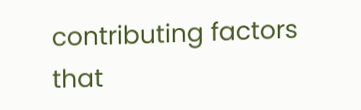contributing factors that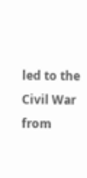led to the Civil War from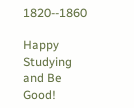1820--1860

Happy Studying and Be Good!